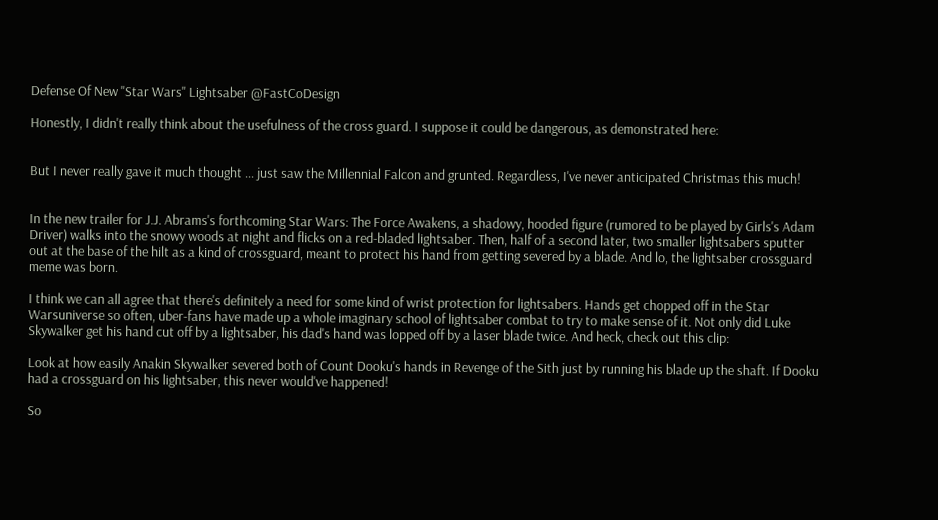Defense Of New "Star Wars" Lightsaber @FastCoDesign

Honestly, I didn't really think about the usefulness of the cross guard. I suppose it could be dangerous, as demonstrated here:


But I never really gave it much thought ... just saw the Millennial Falcon and grunted. Regardless, I've never anticipated Christmas this much!


In the new trailer for J.J. Abrams's forthcoming Star Wars: The Force Awakens, a shadowy, hooded figure (rumored to be played by Girls's Adam Driver) walks into the snowy woods at night and flicks on a red-bladed lightsaber. Then, half of a second later, two smaller lightsabers sputter out at the base of the hilt as a kind of crossguard, meant to protect his hand from getting severed by a blade. And lo, the lightsaber crossguard meme was born.

I think we can all agree that there's definitely a need for some kind of wrist protection for lightsabers. Hands get chopped off in the Star Warsuniverse so often, uber-fans have made up a whole imaginary school of lightsaber combat to try to make sense of it. Not only did Luke Skywalker get his hand cut off by a lightsaber, his dad's hand was lopped off by a laser blade twice. And heck, check out this clip:

Look at how easily Anakin Skywalker severed both of Count Dooku's hands in Revenge of the Sith just by running his blade up the shaft. If Dooku had a crossguard on his lightsaber, this never would've happened!

So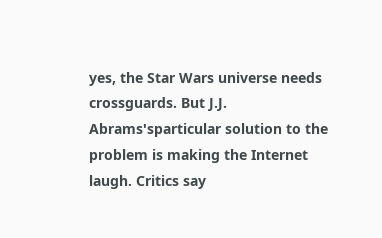yes, the Star Wars universe needs crossguards. But J.J. Abrams'sparticular solution to the problem is making the Internet laugh. Critics say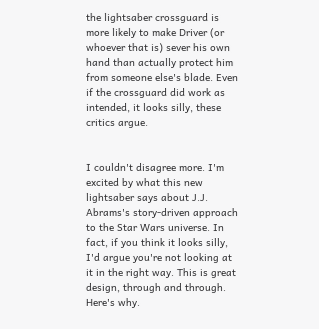the lightsaber crossguard is more likely to make Driver (or whoever that is) sever his own hand than actually protect him from someone else's blade. Even if the crossguard did work as intended, it looks silly, these critics argue.


I couldn't disagree more. I'm excited by what this new lightsaber says about J.J. Abrams's story-driven approach to the Star Wars universe. In fact, if you think it looks silly, I'd argue you're not looking at it in the right way. This is great design, through and through. Here's why.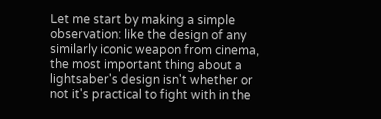Let me start by making a simple observation: like the design of any similarly iconic weapon from cinema, the most important thing about a lightsaber's design isn't whether or not it's practical to fight with in the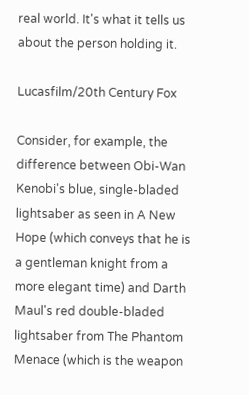real world. It's what it tells us about the person holding it.

Lucasfilm/20th Century Fox

Consider, for example, the difference between Obi-Wan Kenobi's blue, single-bladed lightsaber as seen in A New Hope (which conveys that he is a gentleman knight from a more elegant time) and Darth Maul's red double-bladed lightsaber from The Phantom Menace (which is the weapon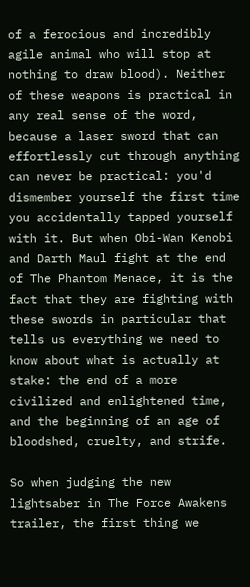of a ferocious and incredibly agile animal who will stop at nothing to draw blood). Neither of these weapons is practical in any real sense of the word, because a laser sword that can effortlessly cut through anything can never be practical: you'd dismember yourself the first time you accidentally tapped yourself with it. But when Obi-Wan Kenobi and Darth Maul fight at the end of The Phantom Menace, it is the fact that they are fighting with these swords in particular that tells us everything we need to know about what is actually at stake: the end of a more civilized and enlightened time, and the beginning of an age of bloodshed, cruelty, and strife.

So when judging the new lightsaber in The Force Awakens trailer, the first thing we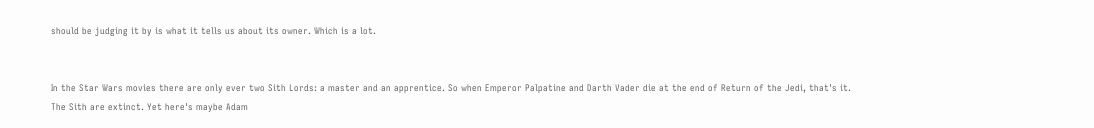should be judging it by is what it tells us about its owner. Which is a lot.


In the Star Wars movies there are only ever two Sith Lords: a master and an apprentice. So when Emperor Palpatine and Darth Vader die at the end of Return of the Jedi, that's it. The Sith are extinct. Yet here's maybe Adam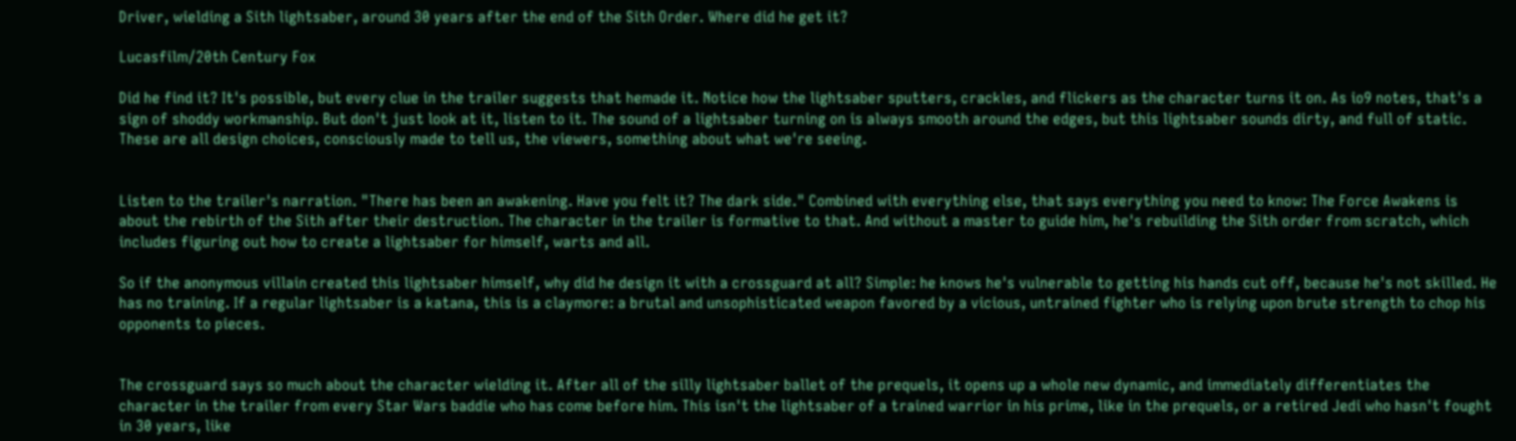Driver, wielding a Sith lightsaber, around 30 years after the end of the Sith Order. Where did he get it?

Lucasfilm/20th Century Fox

Did he find it? It's possible, but every clue in the trailer suggests that hemade it. Notice how the lightsaber sputters, crackles, and flickers as the character turns it on. As io9 notes, that's a sign of shoddy workmanship. But don't just look at it, listen to it. The sound of a lightsaber turning on is always smooth around the edges, but this lightsaber sounds dirty, and full of static. These are all design choices, consciously made to tell us, the viewers, something about what we're seeing.


Listen to the trailer's narration. "There has been an awakening. Have you felt it? The dark side." Combined with everything else, that says everything you need to know: The Force Awakens is about the rebirth of the Sith after their destruction. The character in the trailer is formative to that. And without a master to guide him, he's rebuilding the Sith order from scratch, which includes figuring out how to create a lightsaber for himself, warts and all.

So if the anonymous villain created this lightsaber himself, why did he design it with a crossguard at all? Simple: he knows he's vulnerable to getting his hands cut off, because he's not skilled. He has no training. If a regular lightsaber is a katana, this is a claymore: a brutal and unsophisticated weapon favored by a vicious, untrained fighter who is relying upon brute strength to chop his opponents to pieces.


The crossguard says so much about the character wielding it. After all of the silly lightsaber ballet of the prequels, it opens up a whole new dynamic, and immediately differentiates the character in the trailer from every Star Wars baddie who has come before him. This isn't the lightsaber of a trained warrior in his prime, like in the prequels, or a retired Jedi who hasn't fought in 30 years, like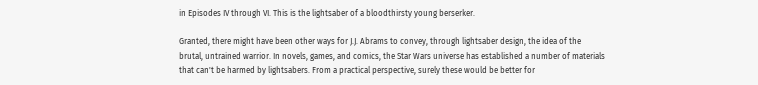in Episodes IV through VI. This is the lightsaber of a bloodthirsty young berserker.

Granted, there might have been other ways for J.J. Abrams to convey, through lightsaber design, the idea of the brutal, untrained warrior. In novels, games, and comics, the Star Wars universe has established a number of materials that can't be harmed by lightsabers. From a practical perspective, surely these would be better for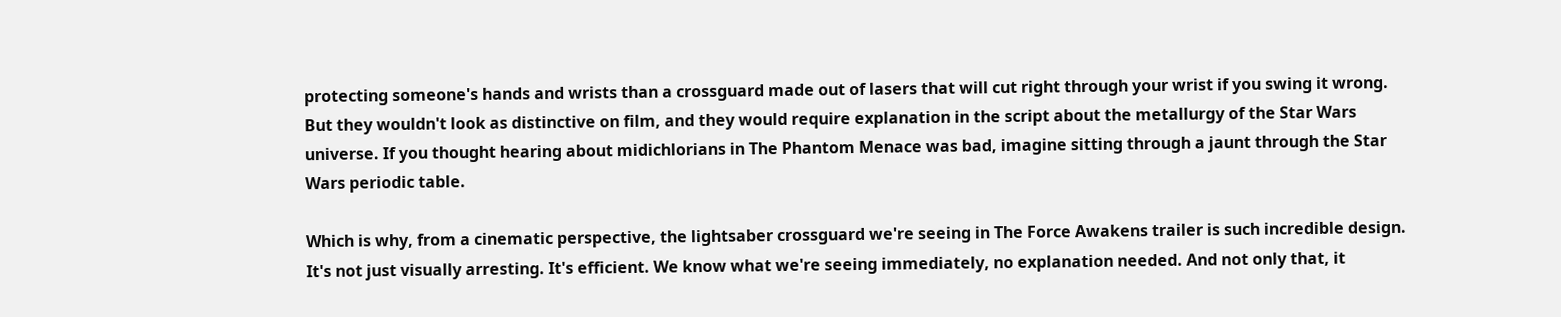protecting someone's hands and wrists than a crossguard made out of lasers that will cut right through your wrist if you swing it wrong. But they wouldn't look as distinctive on film, and they would require explanation in the script about the metallurgy of the Star Wars universe. If you thought hearing about midichlorians in The Phantom Menace was bad, imagine sitting through a jaunt through the Star Wars periodic table.

Which is why, from a cinematic perspective, the lightsaber crossguard we're seeing in The Force Awakens trailer is such incredible design. It's not just visually arresting. It's efficient. We know what we're seeing immediately, no explanation needed. And not only that, it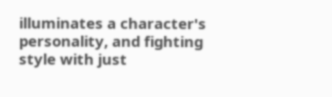illuminates a character's personality, and fighting style with just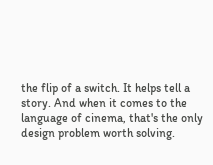the flip of a switch. It helps tell a story. And when it comes to the language of cinema, that's the only design problem worth solving.